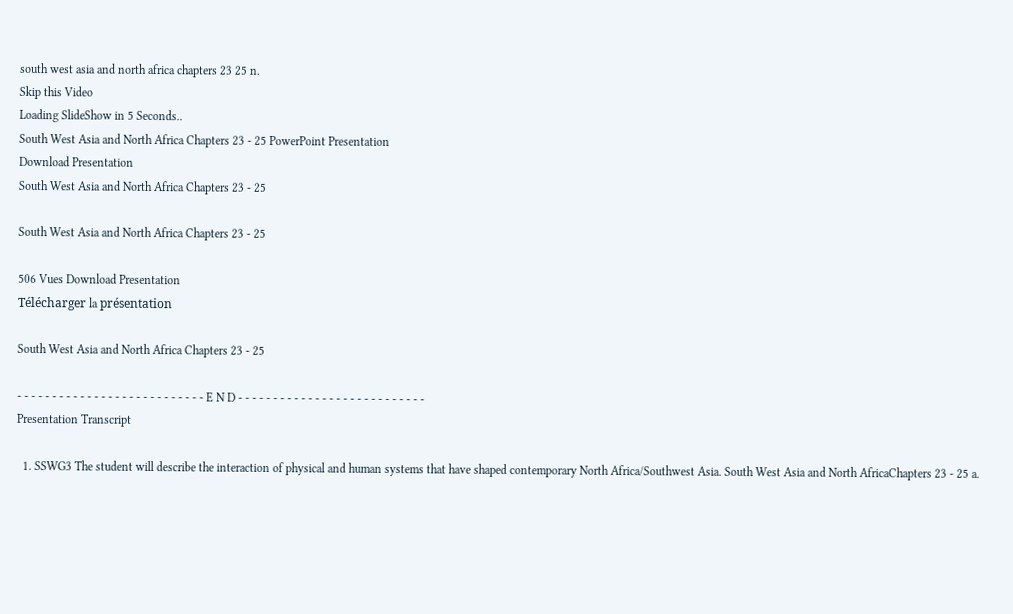south west asia and north africa chapters 23 25 n.
Skip this Video
Loading SlideShow in 5 Seconds..
South West Asia and North Africa Chapters 23 - 25 PowerPoint Presentation
Download Presentation
South West Asia and North Africa Chapters 23 - 25

South West Asia and North Africa Chapters 23 - 25

506 Vues Download Presentation
Télécharger la présentation

South West Asia and North Africa Chapters 23 - 25

- - - - - - - - - - - - - - - - - - - - - - - - - - - E N D - - - - - - - - - - - - - - - - - - - - - - - - - - -
Presentation Transcript

  1. SSWG3 The student will describe the interaction of physical and human systems that have shaped contemporary North Africa/Southwest Asia. South West Asia and North AfricaChapters 23 - 25 a.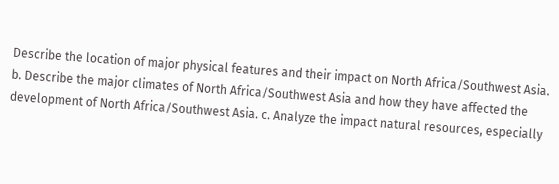Describe the location of major physical features and their impact on North Africa/Southwest Asia. b. Describe the major climates of North Africa/Southwest Asia and how they have affected the development of North Africa/Southwest Asia. c. Analyze the impact natural resources, especially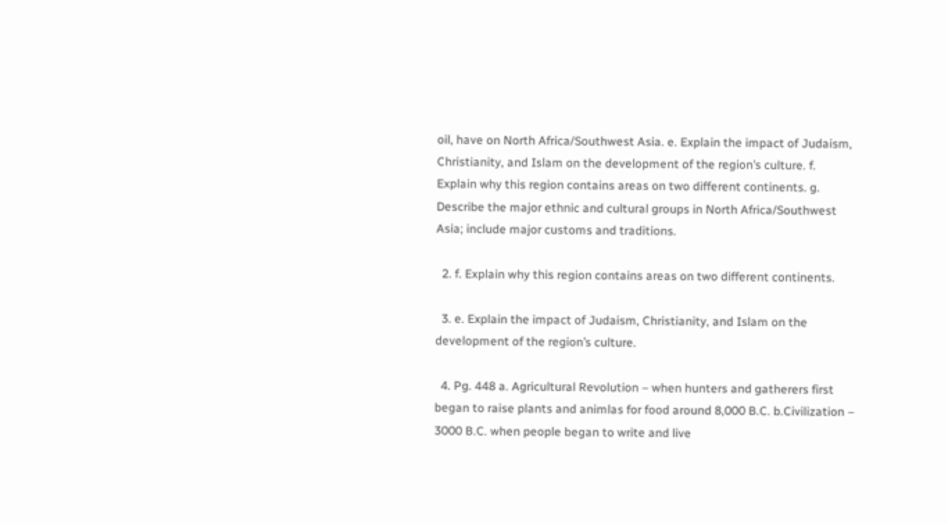oil, have on North Africa/Southwest Asia. e. Explain the impact of Judaism, Christianity, and Islam on the development of the region’s culture. f. Explain why this region contains areas on two different continents. g. Describe the major ethnic and cultural groups in North Africa/Southwest Asia; include major customs and traditions.

  2. f. Explain why this region contains areas on two different continents.

  3. e. Explain the impact of Judaism, Christianity, and Islam on the development of the region’s culture.

  4. Pg. 448 a. Agricultural Revolution – when hunters and gatherers first began to raise plants and animlas for food around 8,000 B.C. b.Civilization – 3000 B.C. when people began to write and live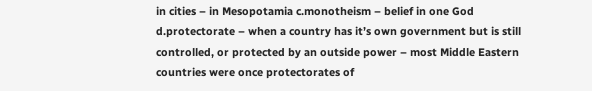in cities – in Mesopotamia c.monotheism – belief in one God d.protectorate – when a country has it’s own government but is still controlled, or protected by an outside power – most Middle Eastern countries were once protectorates of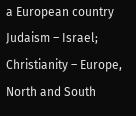a European country Judaism – Israel; Christianity – Europe, North and South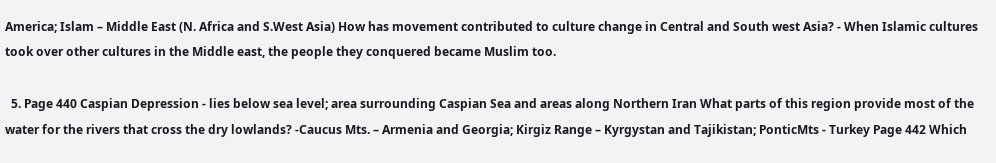America; Islam – Middle East (N. Africa and S.West Asia) How has movement contributed to culture change in Central and South west Asia? - When Islamic cultures took over other cultures in the Middle east, the people they conquered became Muslim too.

  5. Page 440 Caspian Depression - lies below sea level; area surrounding Caspian Sea and areas along Northern Iran What parts of this region provide most of the water for the rivers that cross the dry lowlands? -Caucus Mts. – Armenia and Georgia; Kirgiz Range – Kyrgystan and Tajikistan; PonticMts - Turkey Page 442 Which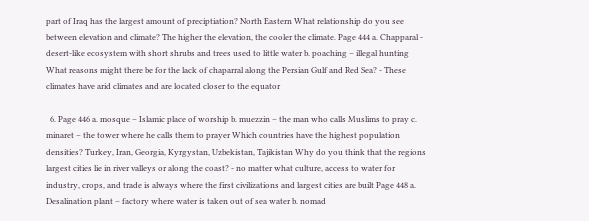part of Iraq has the largest amount of preciptiation? North Eastern What relationship do you see between elevation and climate? The higher the elevation, the cooler the climate. Page 444 a. Chapparal - desert-like ecosystem with short shrubs and trees used to little water b. poaching – illegal hunting What reasons might there be for the lack of chaparral along the Persian Gulf and Red Sea? - These climates have arid climates and are located closer to the equator

  6. Page 446 a. mosque – Islamic place of worship b. muezzin – the man who calls Muslims to pray c. minaret – the tower where he calls them to prayer Which countries have the highest population densities? Turkey, Iran, Georgia, Kyrgystan, Uzbekistan, Tajikistan Why do you think that the regions largest cities lie in river valleys or along the coast? - no matter what culture, access to water for industry, crops, and trade is always where the first civilizations and largest cities are built Page 448 a. Desalination plant – factory where water is taken out of sea water b. nomad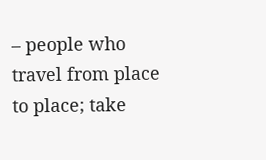– people who travel from place to place; take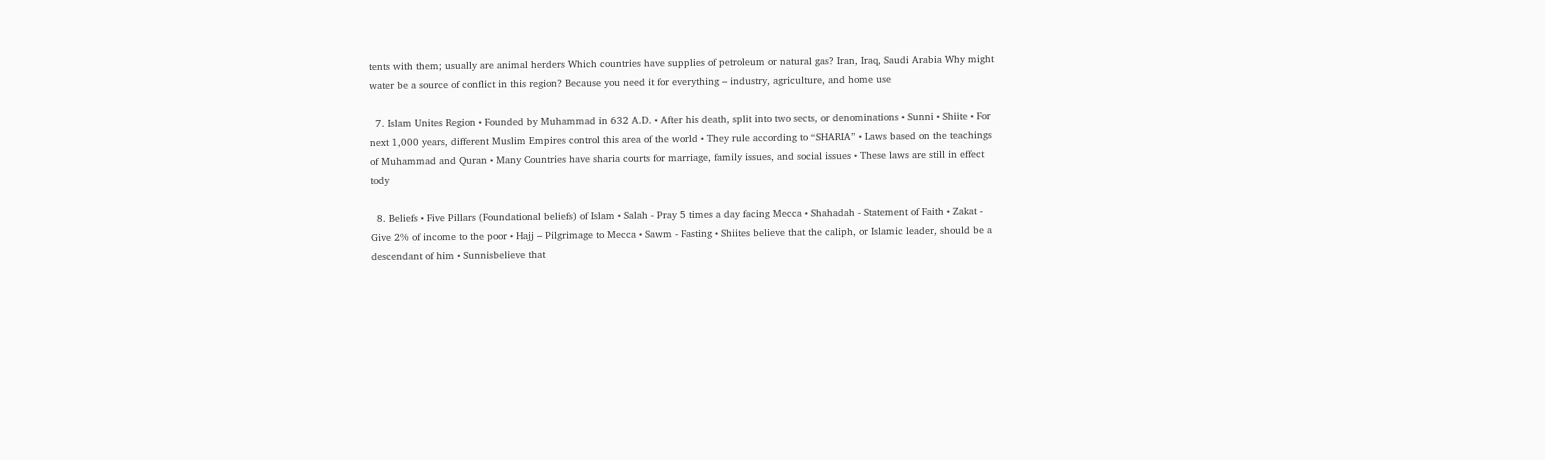tents with them; usually are animal herders Which countries have supplies of petroleum or natural gas? Iran, Iraq, Saudi Arabia Why might water be a source of conflict in this region? Because you need it for everything – industry, agriculture, and home use

  7. Islam Unites Region • Founded by Muhammad in 632 A.D. • After his death, split into two sects, or denominations • Sunni • Shiite • For next 1,000 years, different Muslim Empires control this area of the world • They rule according to “SHARIA” • Laws based on the teachings of Muhammad and Quran • Many Countries have sharia courts for marriage, family issues, and social issues • These laws are still in effect tody

  8. Beliefs • Five Pillars (Foundational beliefs) of Islam • Salah - Pray 5 times a day facing Mecca • Shahadah - Statement of Faith • Zakat - Give 2% of income to the poor • Hajj – Pilgrimage to Mecca • Sawm - Fasting • Shiites believe that the caliph, or Islamic leader, should be a descendant of him • Sunnisbelieve that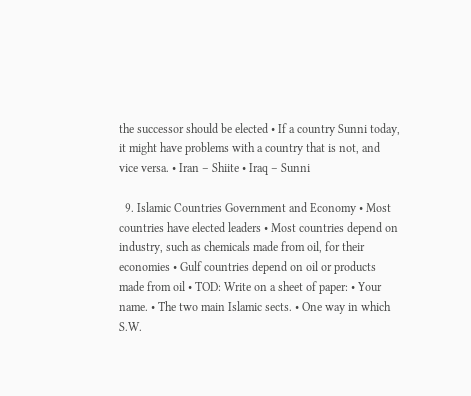the successor should be elected • If a country Sunni today, it might have problems with a country that is not, and vice versa. • Iran – Shiite • Iraq – Sunni

  9. Islamic Countries Government and Economy • Most countries have elected leaders • Most countries depend on industry, such as chemicals made from oil, for their economies • Gulf countries depend on oil or products made from oil • TOD: Write on a sheet of paper: • Your name. • The two main Islamic sects. • One way in which S.W.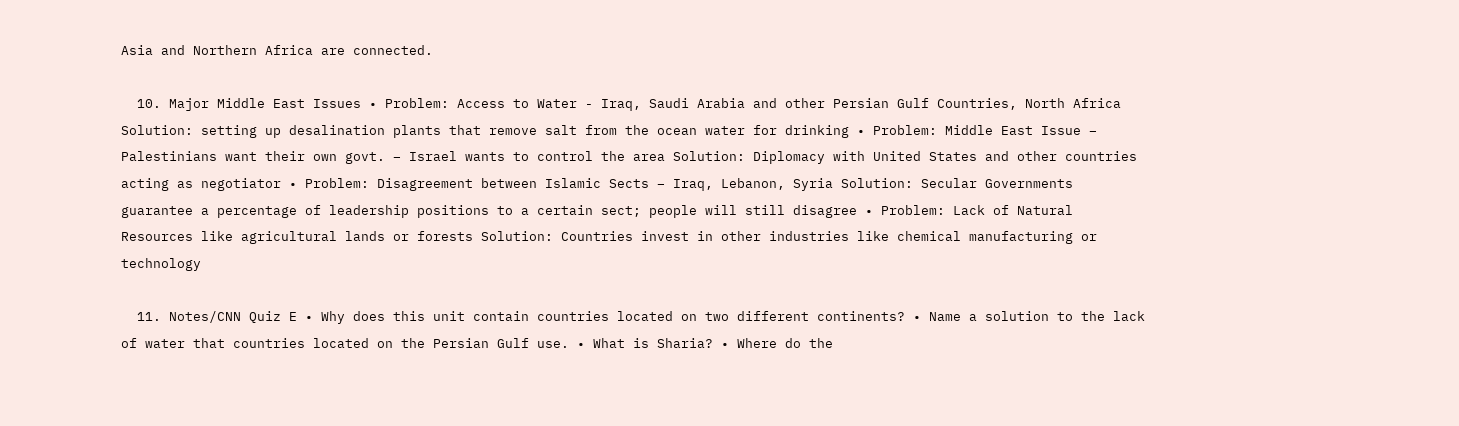Asia and Northern Africa are connected.

  10. Major Middle East Issues • Problem: Access to Water - Iraq, Saudi Arabia and other Persian Gulf Countries, North Africa Solution: setting up desalination plants that remove salt from the ocean water for drinking • Problem: Middle East Issue – Palestinians want their own govt. – Israel wants to control the area Solution: Diplomacy with United States and other countries acting as negotiator • Problem: Disagreement between Islamic Sects – Iraq, Lebanon, Syria Solution: Secular Governments guarantee a percentage of leadership positions to a certain sect; people will still disagree • Problem: Lack of Natural Resources like agricultural lands or forests Solution: Countries invest in other industries like chemical manufacturing or technology

  11. Notes/CNN Quiz E • Why does this unit contain countries located on two different continents? • Name a solution to the lack of water that countries located on the Persian Gulf use. • What is Sharia? • Where do the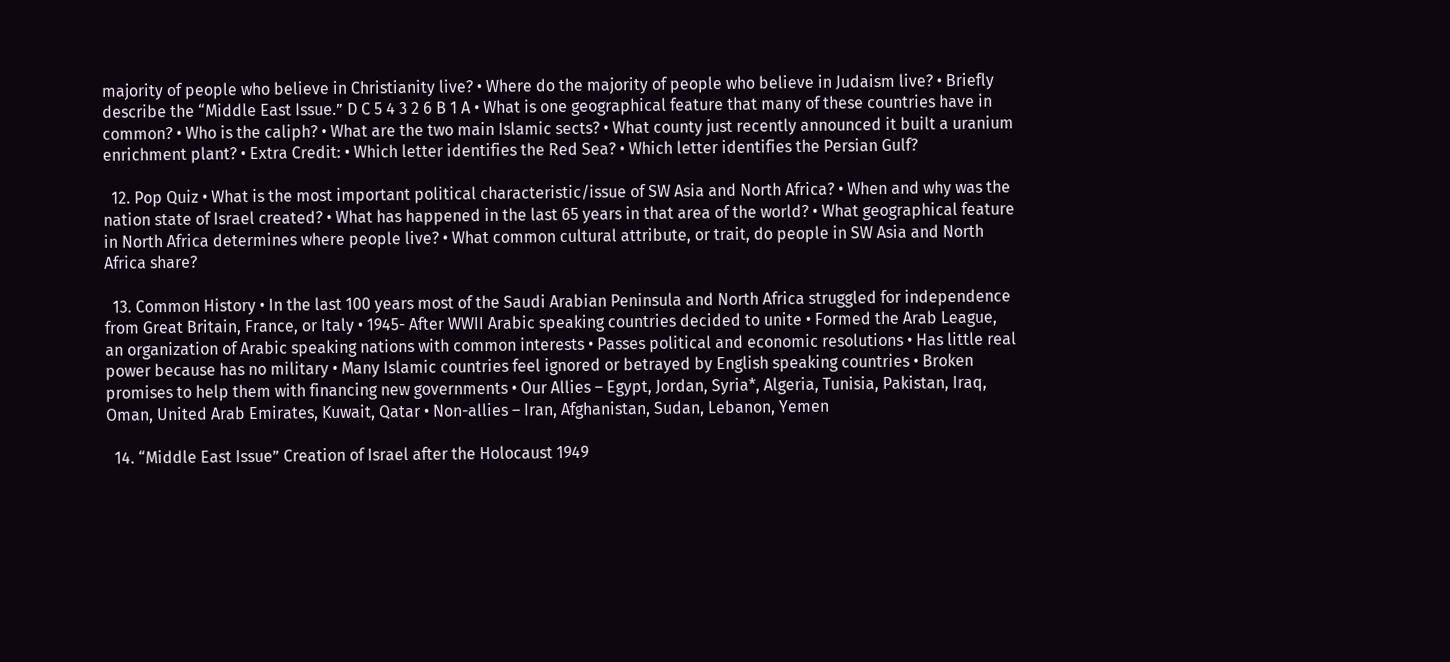majority of people who believe in Christianity live? • Where do the majority of people who believe in Judaism live? • Briefly describe the “Middle East Issue.” D C 5 4 3 2 6 B 1 A • What is one geographical feature that many of these countries have in common? • Who is the caliph? • What are the two main Islamic sects? • What county just recently announced it built a uranium enrichment plant? • Extra Credit: • Which letter identifies the Red Sea? • Which letter identifies the Persian Gulf?

  12. Pop Quiz • What is the most important political characteristic/issue of SW Asia and North Africa? • When and why was the nation state of Israel created? • What has happened in the last 65 years in that area of the world? • What geographical feature in North Africa determines where people live? • What common cultural attribute, or trait, do people in SW Asia and North Africa share?

  13. Common History • In the last 100 years most of the Saudi Arabian Peninsula and North Africa struggled for independence from Great Britain, France, or Italy • 1945- After WWII Arabic speaking countries decided to unite • Formed the Arab League, an organization of Arabic speaking nations with common interests • Passes political and economic resolutions • Has little real power because has no military • Many Islamic countries feel ignored or betrayed by English speaking countries • Broken promises to help them with financing new governments • Our Allies – Egypt, Jordan, Syria*, Algeria, Tunisia, Pakistan, Iraq, Oman, United Arab Emirates, Kuwait, Qatar • Non-allies – Iran, Afghanistan, Sudan, Lebanon, Yemen

  14. “Middle East Issue” Creation of Israel after the Holocaust 1949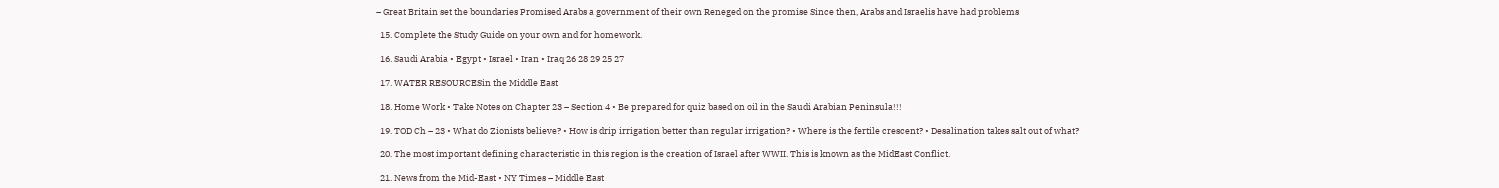– Great Britain set the boundaries Promised Arabs a government of their own Reneged on the promise Since then, Arabs and Israelis have had problems

  15. Complete the Study Guide on your own and for homework.

  16. Saudi Arabia • Egypt • Israel • Iran • Iraq 26 28 29 25 27

  17. WATER RESOURCESin the Middle East

  18. Home Work • Take Notes on Chapter 23 – Section 4 • Be prepared for quiz based on oil in the Saudi Arabian Peninsula!!!

  19. TOD Ch – 23 • What do Zionists believe? • How is drip irrigation better than regular irrigation? • Where is the fertile crescent? • Desalination takes salt out of what?

  20. The most important defining characteristic in this region is the creation of Israel after WWII. This is known as the MidEast Conflict.

  21. News from the Mid-East • NY Times – Middle East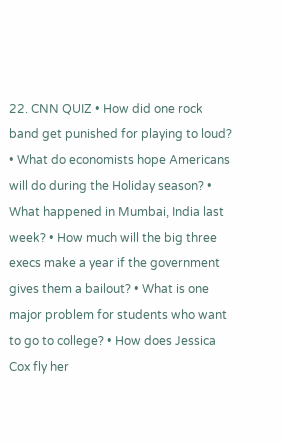22. CNN QUIZ • How did one rock band get punished for playing to loud? • What do economists hope Americans will do during the Holiday season? • What happened in Mumbai, India last week? • How much will the big three execs make a year if the government gives them a bailout? • What is one major problem for students who want to go to college? • How does Jessica Cox fly her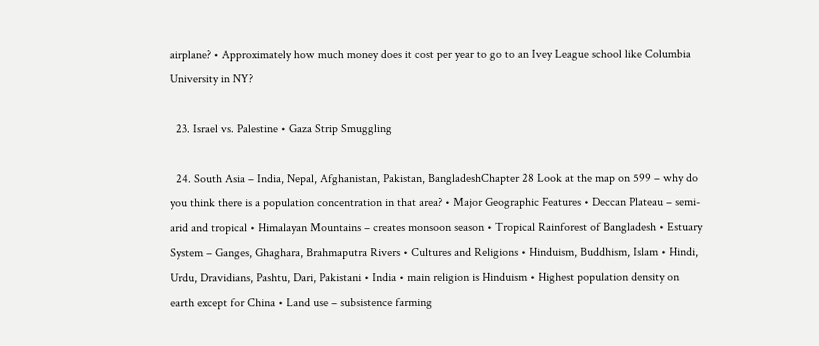airplane? • Approximately how much money does it cost per year to go to an Ivey League school like Columbia University in NY?

  23. Israel vs. Palestine • Gaza Strip Smuggling

  24. South Asia – India, Nepal, Afghanistan, Pakistan, BangladeshChapter 28 Look at the map on 599 – why do you think there is a population concentration in that area? • Major Geographic Features • Deccan Plateau – semi-arid and tropical • Himalayan Mountains – creates monsoon season • Tropical Rainforest of Bangladesh • Estuary System – Ganges, Ghaghara, Brahmaputra Rivers • Cultures and Religions • Hinduism, Buddhism, Islam • Hindi, Urdu, Dravidians, Pashtu, Dari, Pakistani • India • main religion is Hinduism • Highest population density on earth except for China • Land use – subsistence farming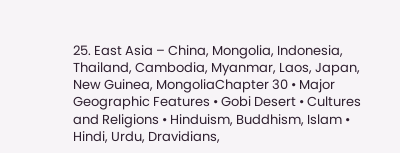25. East Asia – China, Mongolia, Indonesia, Thailand, Cambodia, Myanmar, Laos, Japan, New Guinea, MongoliaChapter 30 • Major Geographic Features • Gobi Desert • Cultures and Religions • Hinduism, Buddhism, Islam • Hindi, Urdu, Dravidians,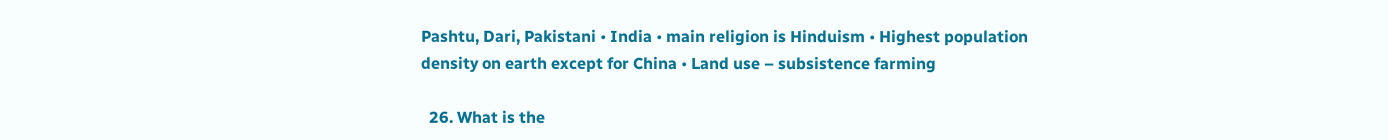Pashtu, Dari, Pakistani • India • main religion is Hinduism • Highest population density on earth except for China • Land use – subsistence farming

  26. What is the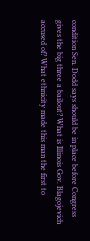condition Sen. Dodd says should be in place before Congress gives the big three a bailout? What is Illinois Gov. Blagojevich accused of? What ethnicity made this man the first to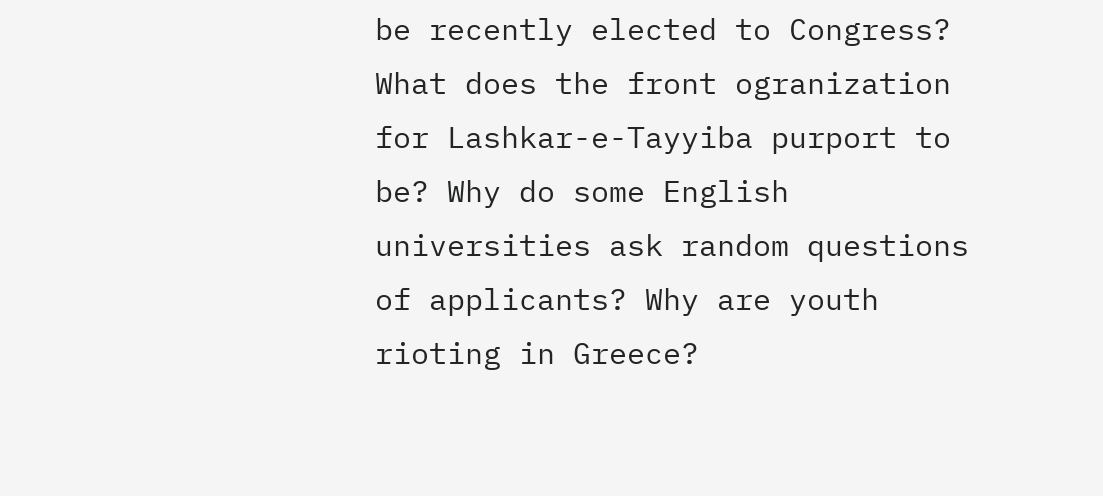be recently elected to Congress? What does the front ogranization for Lashkar-e-Tayyiba purport to be? Why do some English universities ask random questions of applicants? Why are youth rioting in Greece?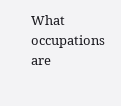What occupations are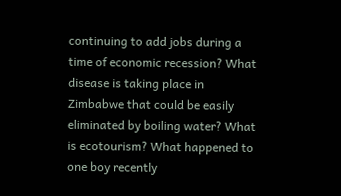continuing to add jobs during a time of economic recession? What disease is taking place in Zimbabwe that could be easily eliminated by boiling water? What is ecotourism? What happened to one boy recently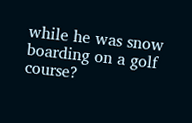while he was snow boarding on a golf course?